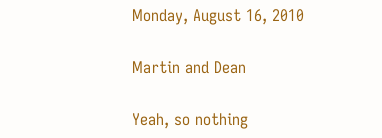Monday, August 16, 2010

Martin and Dean

Yeah, so nothing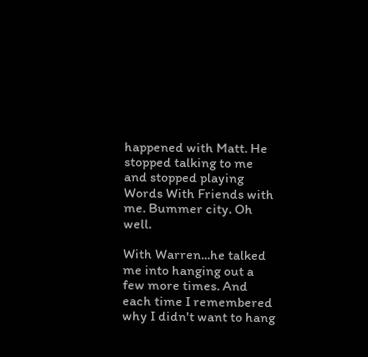happened with Matt. He stopped talking to me and stopped playing Words With Friends with me. Bummer city. Oh well.

With Warren...he talked me into hanging out a few more times. And each time I remembered why I didn't want to hang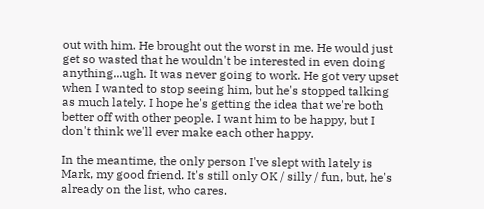out with him. He brought out the worst in me. He would just get so wasted that he wouldn't be interested in even doing anything...ugh. It was never going to work. He got very upset when I wanted to stop seeing him, but he's stopped talking as much lately. I hope he's getting the idea that we're both better off with other people. I want him to be happy, but I don't think we'll ever make each other happy.

In the meantime, the only person I've slept with lately is Mark, my good friend. It's still only OK / silly / fun, but, he's already on the list, who cares.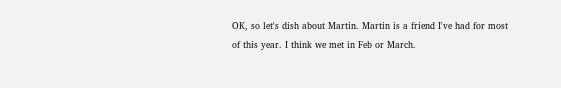OK, so let's dish about Martin. Martin is a friend I've had for most of this year. I think we met in Feb or March.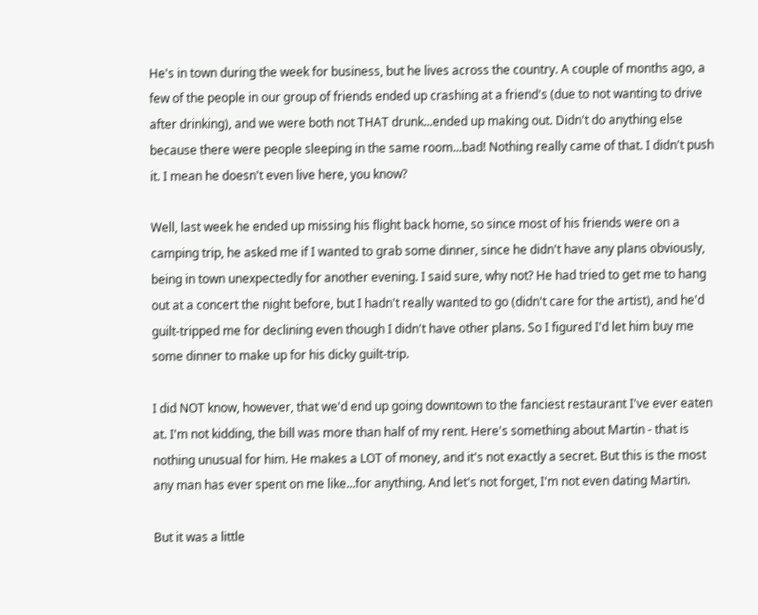He's in town during the week for business, but he lives across the country. A couple of months ago, a few of the people in our group of friends ended up crashing at a friend's (due to not wanting to drive after drinking), and we were both not THAT drunk...ended up making out. Didn't do anything else because there were people sleeping in the same room...bad! Nothing really came of that. I didn't push it. I mean he doesn't even live here, you know?

Well, last week he ended up missing his flight back home, so since most of his friends were on a camping trip, he asked me if I wanted to grab some dinner, since he didn't have any plans obviously, being in town unexpectedly for another evening. I said sure, why not? He had tried to get me to hang out at a concert the night before, but I hadn't really wanted to go (didn't care for the artist), and he'd guilt-tripped me for declining even though I didn't have other plans. So I figured I'd let him buy me some dinner to make up for his dicky guilt-trip.

I did NOT know, however, that we'd end up going downtown to the fanciest restaurant I've ever eaten at. I'm not kidding, the bill was more than half of my rent. Here's something about Martin - that is nothing unusual for him. He makes a LOT of money, and it's not exactly a secret. But this is the most any man has ever spent on me like...for anything. And let's not forget, I'm not even dating Martin.

But it was a little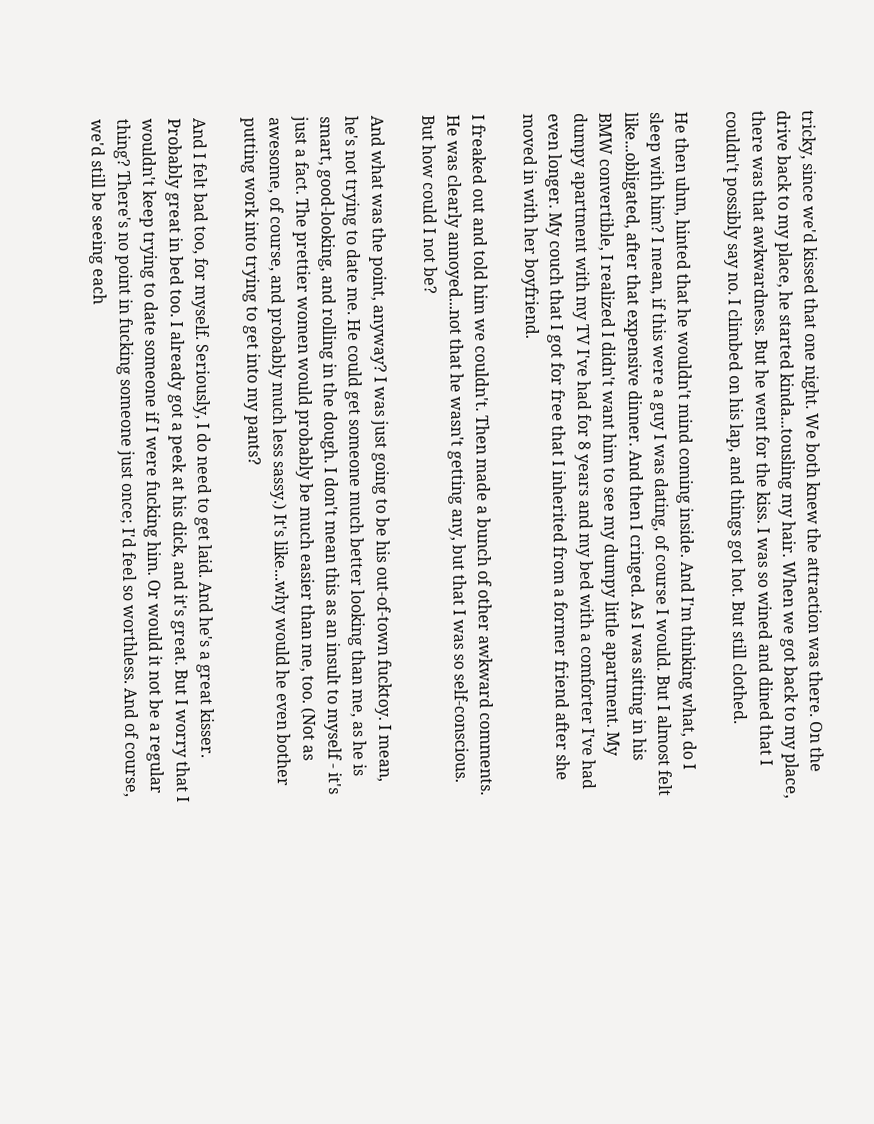tricky, since we'd kissed that one night. We both knew the attraction was there. On the drive back to my place, he started kinda...tousling my hair. When we got back to my place, there was that awkwardness. But he went for the kiss. I was so wined and dined that I couldn't possibly say no. I climbed on his lap, and things got hot. But still clothed.

He then uhm, hinted that he wouldn't mind coming inside. And I'm thinking what, do I sleep with him? I mean, if this were a guy I was dating, of course I would. But I almost felt like...obligated, after that expensive dinner. And then I cringed. As I was sitting in his BMW convertible, I realized I didn't want him to see my dumpy little apartment. My dumpy apartment with my TV I've had for 8 years and my bed with a comforter I've had even longer. My couch that I got for free that I inherited from a former friend after she moved in with her boyfriend.

I freaked out and told him we couldn't. Then made a bunch of other awkward comments. He was clearly annoyed...not that he wasn't getting any, but that I was so self-conscious. But how could I not be?

And what was the point, anyway? I was just going to be his out-of-town fucktoy. I mean, he's not trying to date me. He could get someone much better looking than me, as he is smart, good-looking, and rolling in the dough. I don't mean this as an insult to myself - it's just a fact. The prettier women would probably be much easier than me, too. (Not as awesome, of course, and probably much less sassy.) It's like...why would he even bother putting work into trying to get into my pants?

And I felt bad too, for myself. Seriously, I do need to get laid. And he's a great kisser. Probably great in bed too. I already got a peek at his dick, and it's great. But I worry that I wouldn't keep trying to date someone if I were fucking him. Or would it not be a regular thing? There's no point in fucking someone just once; I'd feel so worthless. And of course, we'd still be seeing each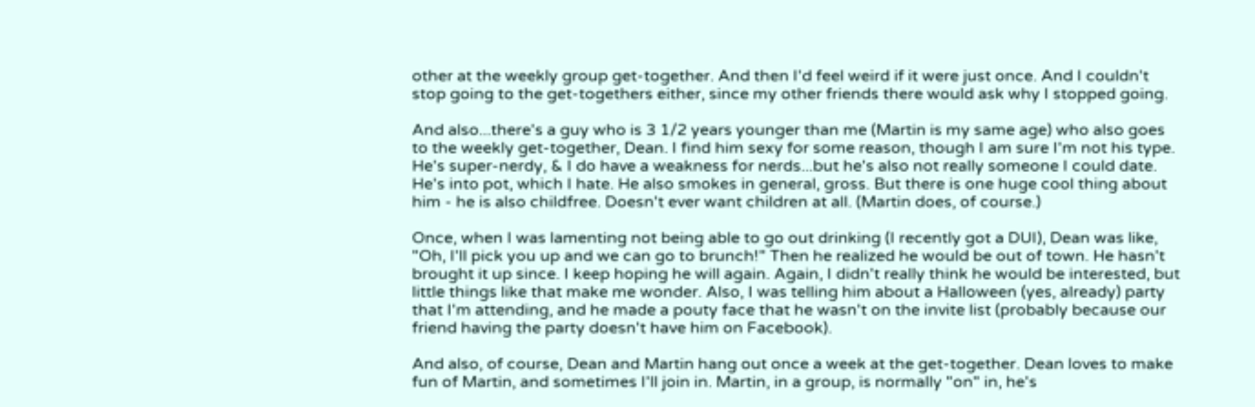other at the weekly group get-together. And then I'd feel weird if it were just once. And I couldn't stop going to the get-togethers either, since my other friends there would ask why I stopped going.

And also...there's a guy who is 3 1/2 years younger than me (Martin is my same age) who also goes to the weekly get-together, Dean. I find him sexy for some reason, though I am sure I'm not his type. He's super-nerdy, & I do have a weakness for nerds...but he's also not really someone I could date. He's into pot, which I hate. He also smokes in general, gross. But there is one huge cool thing about him - he is also childfree. Doesn't ever want children at all. (Martin does, of course.)

Once, when I was lamenting not being able to go out drinking (I recently got a DUI), Dean was like, "Oh, I'll pick you up and we can go to brunch!" Then he realized he would be out of town. He hasn't brought it up since. I keep hoping he will again. Again, I didn't really think he would be interested, but little things like that make me wonder. Also, I was telling him about a Halloween (yes, already) party that I'm attending, and he made a pouty face that he wasn't on the invite list (probably because our friend having the party doesn't have him on Facebook).

And also, of course, Dean and Martin hang out once a week at the get-together. Dean loves to make fun of Martin, and sometimes I'll join in. Martin, in a group, is normally "on" in, he's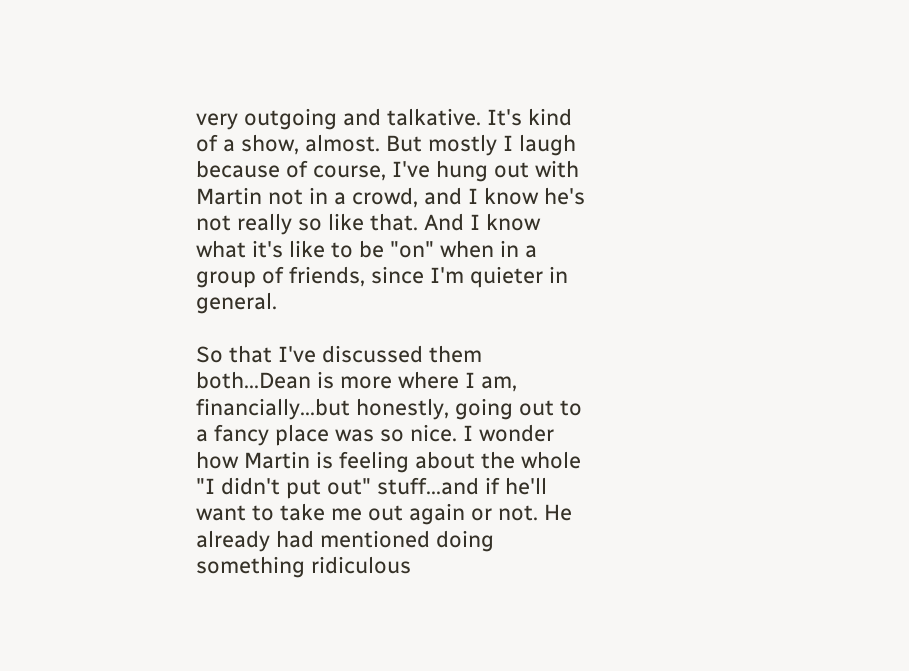very outgoing and talkative. It's kind of a show, almost. But mostly I laugh because of course, I've hung out with Martin not in a crowd, and I know he's not really so like that. And I know what it's like to be "on" when in a group of friends, since I'm quieter in general.

So that I've discussed them both...Dean is more where I am, financially...but honestly, going out to a fancy place was so nice. I wonder how Martin is feeling about the whole "I didn't put out" stuff...and if he'll want to take me out again or not. He already had mentioned doing something ridiculous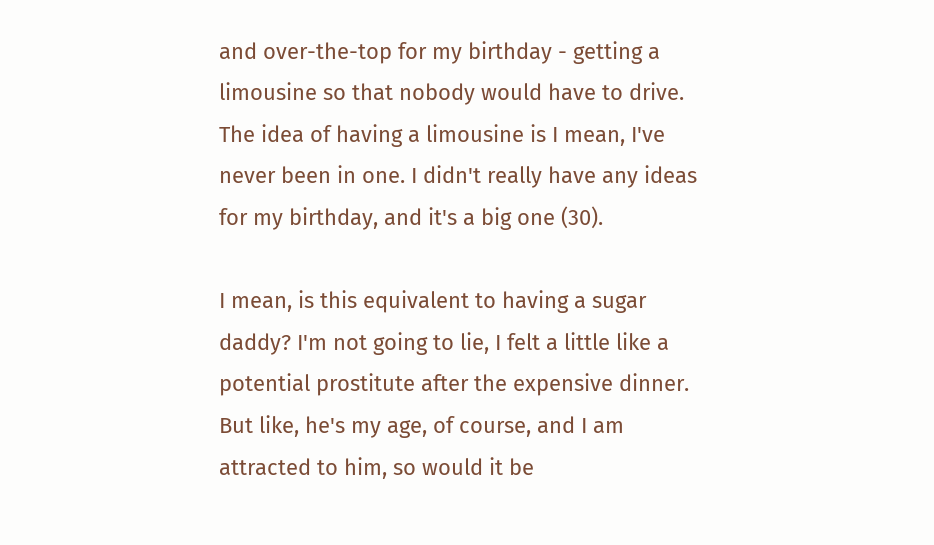and over-the-top for my birthday - getting a limousine so that nobody would have to drive. The idea of having a limousine is I mean, I've never been in one. I didn't really have any ideas for my birthday, and it's a big one (30).

I mean, is this equivalent to having a sugar daddy? I'm not going to lie, I felt a little like a potential prostitute after the expensive dinner. But like, he's my age, of course, and I am attracted to him, so would it be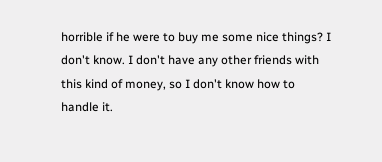horrible if he were to buy me some nice things? I don't know. I don't have any other friends with this kind of money, so I don't know how to handle it.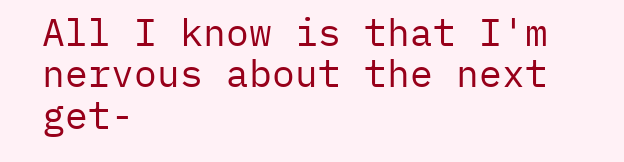All I know is that I'm nervous about the next get-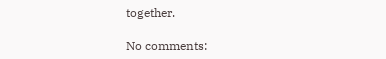together.

No comments: